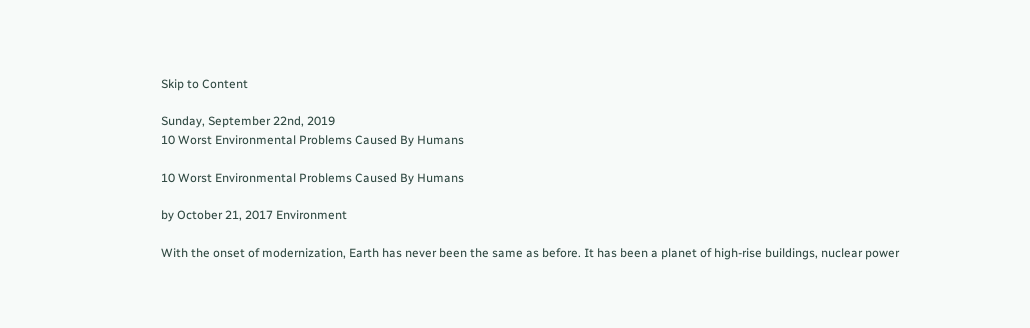Skip to Content

Sunday, September 22nd, 2019
10 Worst Environmental Problems Caused By Humans

10 Worst Environmental Problems Caused By Humans

by October 21, 2017 Environment

With the onset of modernization, Earth has never been the same as before. It has been a planet of high-rise buildings, nuclear power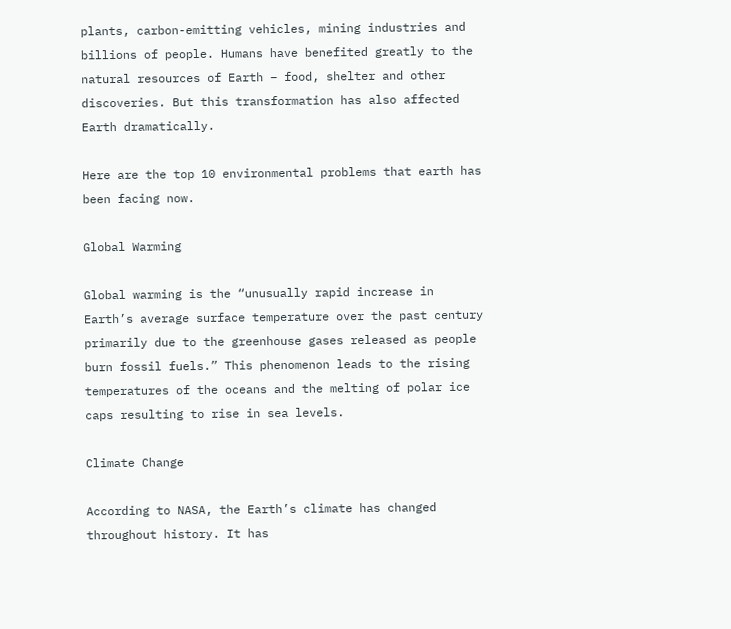plants, carbon-emitting vehicles, mining industries and billions of people. Humans have benefited greatly to the natural resources of Earth – food, shelter and other discoveries. But this transformation has also affected Earth dramatically.

Here are the top 10 environmental problems that earth has been facing now.

Global Warming

Global warming is the “unusually rapid increase in Earth’s average surface temperature over the past century primarily due to the greenhouse gases released as people burn fossil fuels.” This phenomenon leads to the rising temperatures of the oceans and the melting of polar ice caps resulting to rise in sea levels.

Climate Change

According to NASA, the Earth’s climate has changed throughout history. It has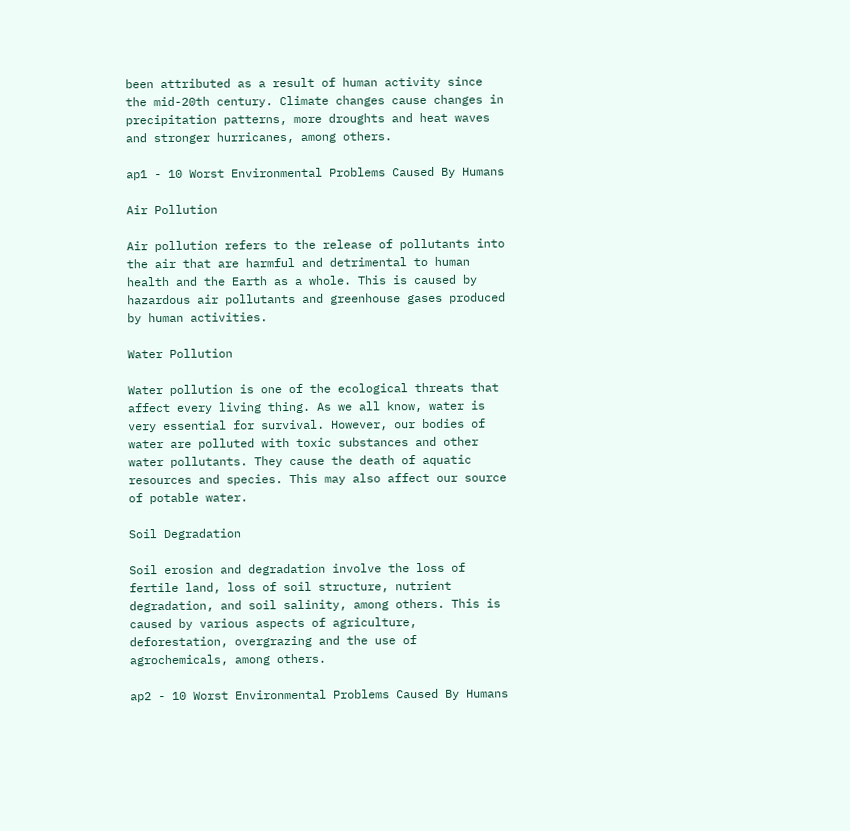been attributed as a result of human activity since the mid-20th century. Climate changes cause changes in precipitation patterns, more droughts and heat waves and stronger hurricanes, among others.

ap1 - 10 Worst Environmental Problems Caused By Humans

Air Pollution

Air pollution refers to the release of pollutants into the air that are harmful and detrimental to human health and the Earth as a whole. This is caused by hazardous air pollutants and greenhouse gases produced by human activities.

Water Pollution

Water pollution is one of the ecological threats that affect every living thing. As we all know, water is very essential for survival. However, our bodies of water are polluted with toxic substances and other water pollutants. They cause the death of aquatic resources and species. This may also affect our source of potable water.

Soil Degradation

Soil erosion and degradation involve the loss of fertile land, loss of soil structure, nutrient degradation, and soil salinity, among others. This is caused by various aspects of agriculture, deforestation, overgrazing and the use of agrochemicals, among others.

ap2 - 10 Worst Environmental Problems Caused By Humans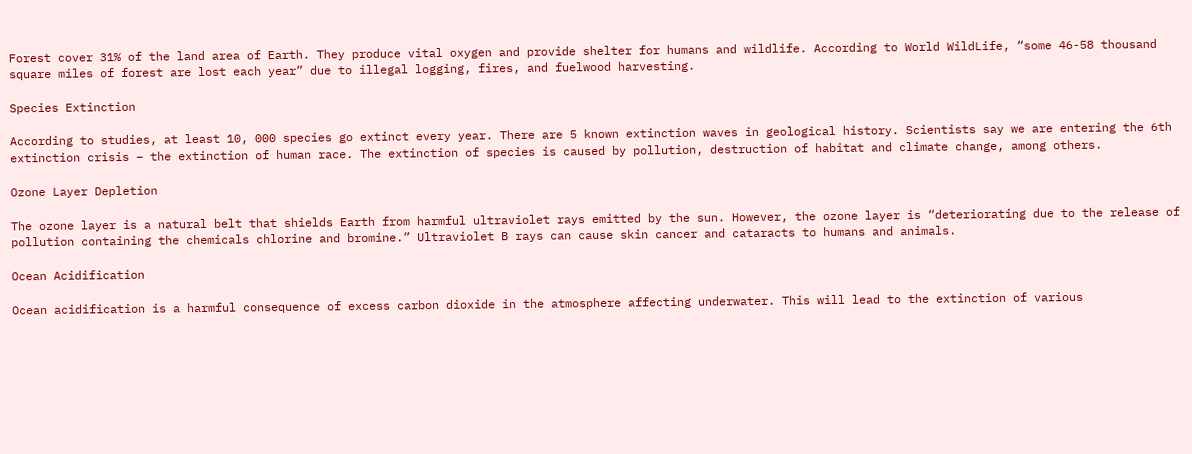Forest cover 31% of the land area of Earth. They produce vital oxygen and provide shelter for humans and wildlife. According to World WildLife, “some 46-58 thousand square miles of forest are lost each year” due to illegal logging, fires, and fuelwood harvesting.

Species Extinction

According to studies, at least 10, 000 species go extinct every year. There are 5 known extinction waves in geological history. Scientists say we are entering the 6th extinction crisis – the extinction of human race. The extinction of species is caused by pollution, destruction of habitat and climate change, among others.

Ozone Layer Depletion

The ozone layer is a natural belt that shields Earth from harmful ultraviolet rays emitted by the sun. However, the ozone layer is “deteriorating due to the release of pollution containing the chemicals chlorine and bromine.” Ultraviolet B rays can cause skin cancer and cataracts to humans and animals.

Ocean Acidification

Ocean acidification is a harmful consequence of excess carbon dioxide in the atmosphere affecting underwater. This will lead to the extinction of various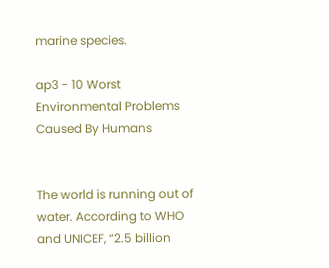marine species.

ap3 - 10 Worst Environmental Problems Caused By Humans


The world is running out of water. According to WHO and UNICEF, “2.5 billion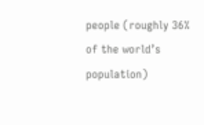people (roughly 36% of the world’s population)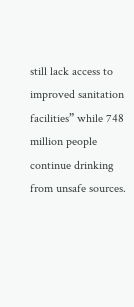still lack access to improved sanitation facilities” while 748 million people continue drinking from unsafe sources.